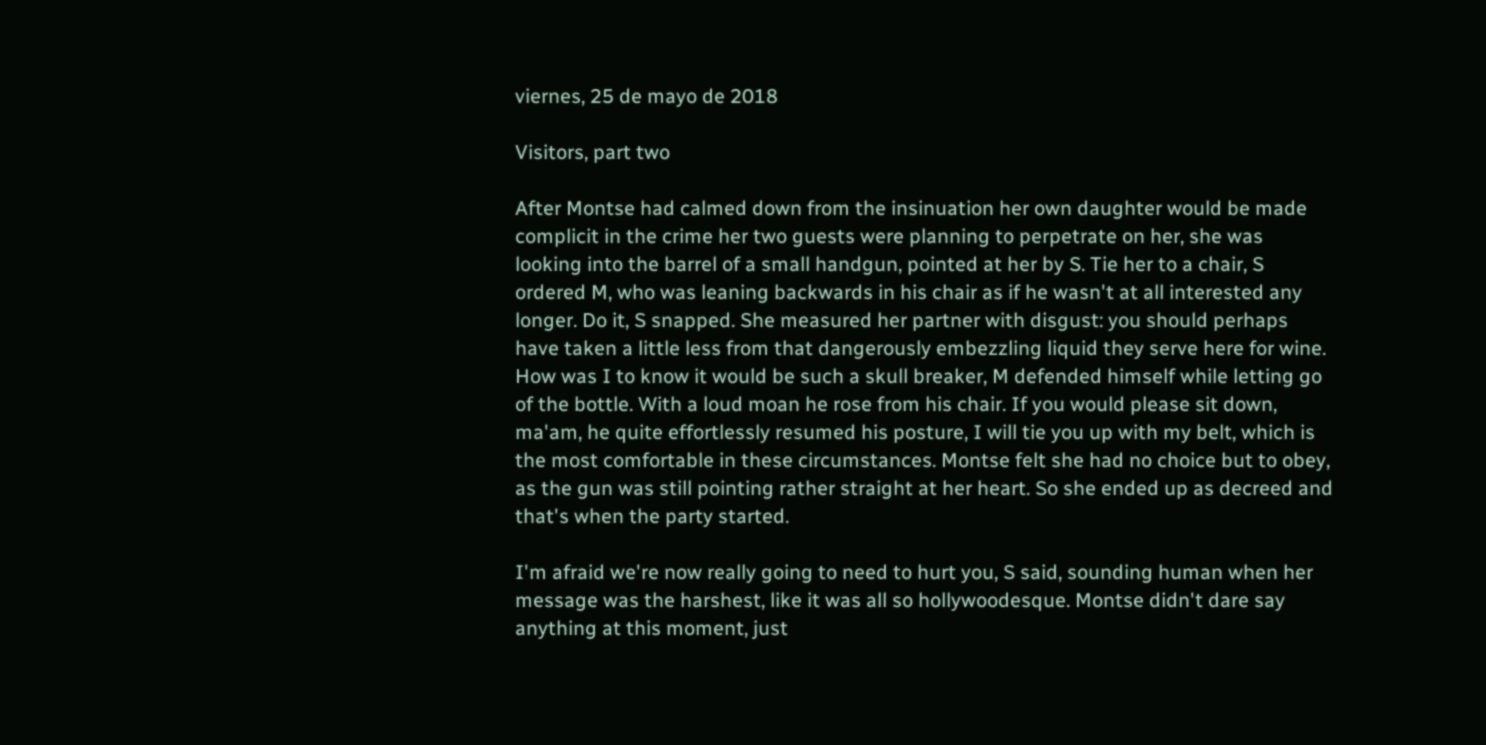viernes, 25 de mayo de 2018

Visitors, part two

After Montse had calmed down from the insinuation her own daughter would be made complicit in the crime her two guests were planning to perpetrate on her, she was looking into the barrel of a small handgun, pointed at her by S. Tie her to a chair, S ordered M, who was leaning backwards in his chair as if he wasn't at all interested any longer. Do it, S snapped. She measured her partner with disgust: you should perhaps have taken a little less from that dangerously embezzling liquid they serve here for wine. How was I to know it would be such a skull breaker, M defended himself while letting go of the bottle. With a loud moan he rose from his chair. If you would please sit down, ma'am, he quite effortlessly resumed his posture, I will tie you up with my belt, which is the most comfortable in these circumstances. Montse felt she had no choice but to obey, as the gun was still pointing rather straight at her heart. So she ended up as decreed and that's when the party started.

I'm afraid we're now really going to need to hurt you, S said, sounding human when her message was the harshest, like it was all so hollywoodesque. Montse didn't dare say anything at this moment, just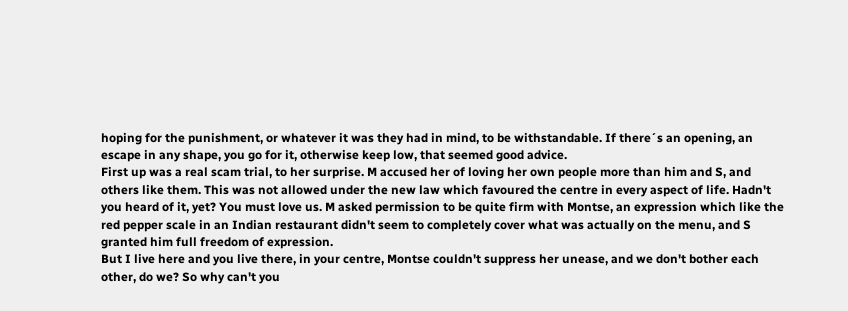hoping for the punishment, or whatever it was they had in mind, to be withstandable. If there´s an opening, an escape in any shape, you go for it, otherwise keep low, that seemed good advice.
First up was a real scam trial, to her surprise. M accused her of loving her own people more than him and S, and others like them. This was not allowed under the new law which favoured the centre in every aspect of life. Hadn't you heard of it, yet? You must love us. M asked permission to be quite firm with Montse, an expression which like the red pepper scale in an Indian restaurant didn't seem to completely cover what was actually on the menu, and S granted him full freedom of expression.
But I live here and you live there, in your centre, Montse couldn't suppress her unease, and we don't bother each other, do we? So why can't you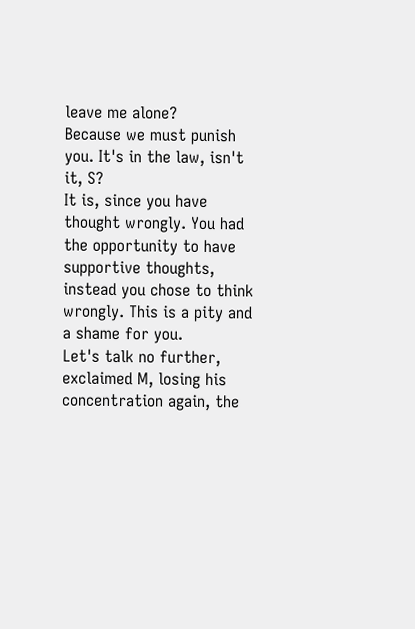leave me alone?
Because we must punish you. It's in the law, isn't it, S?
It is, since you have thought wrongly. You had the opportunity to have supportive thoughts, instead you chose to think wrongly. This is a pity and a shame for you.
Let's talk no further, exclaimed M, losing his concentration again, the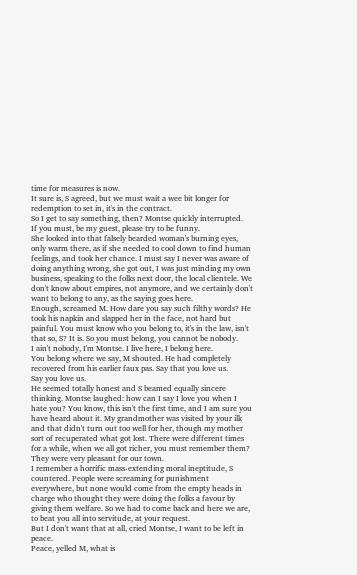time for measures is now.
It sure is, S agreed, but we must wait a wee bit longer for redemption to set in, it's in the contract.
So I get to say something, then? Montse quickly interrupted.
If you must, be my guest, please try to be funny.
She looked into that falsely bearded woman's burning eyes, only warm there, as if she needed to cool down to find human feelings, and took her chance. I must say I never was aware of doing anything wrong, she got out, I was just minding my own business, speaking to the folks next door, the local clientele. We don't know about empires, not anymore, and we certainly don't want to belong to any, as the saying goes here.
Enough, screamed M. How dare you say such filthy words? He took his napkin and slapped her in the face, not hard but painful. You must know who you belong to, it's in the law, isn't that so, S? It is. So you must belong, you cannot be nobody.
I ain't nobody, I'm Montse. I live here, I belong here.
You belong where we say, M shouted. He had completely recovered from his earlier faux pas. Say that you love us.
Say you love us.
He seemed totally honest and S beamed equally sincere thinking. Montse laughed: how can I say I love you when I hate you? You know, this isn't the first time, and I am sure you have heard about it. My grandmother was visited by your ilk and that didn't turn out too well for her, though my mother sort of recuperated what got lost. There were different times for a while, when we all got richer, you must remember them? They were very pleasant for our town.
I remember a horrific mass-extending moral ineptitude, S countered. People were screaming for punishment everywhere, but none would come from the empty heads in charge who thought they were doing the folks a favour by giving them welfare. So we had to come back and here we are, to beat you all into servitude, at your request.
But I don't want that at all, cried Montse, I want to be left in peace.
Peace, yelled M, what is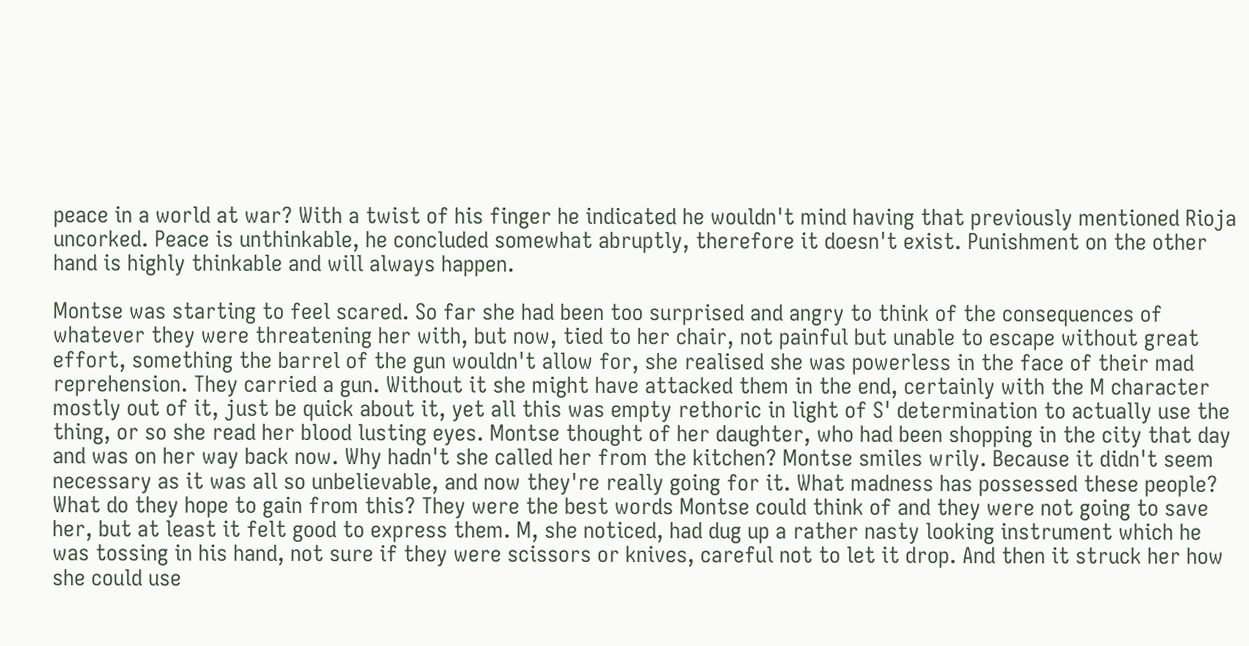peace in a world at war? With a twist of his finger he indicated he wouldn't mind having that previously mentioned Rioja uncorked. Peace is unthinkable, he concluded somewhat abruptly, therefore it doesn't exist. Punishment on the other hand is highly thinkable and will always happen.

Montse was starting to feel scared. So far she had been too surprised and angry to think of the consequences of whatever they were threatening her with, but now, tied to her chair, not painful but unable to escape without great effort, something the barrel of the gun wouldn't allow for, she realised she was powerless in the face of their mad reprehension. They carried a gun. Without it she might have attacked them in the end, certainly with the M character mostly out of it, just be quick about it, yet all this was empty rethoric in light of S' determination to actually use the thing, or so she read her blood lusting eyes. Montse thought of her daughter, who had been shopping in the city that day and was on her way back now. Why hadn't she called her from the kitchen? Montse smiles wrily. Because it didn't seem necessary as it was all so unbelievable, and now they're really going for it. What madness has possessed these people? What do they hope to gain from this? They were the best words Montse could think of and they were not going to save her, but at least it felt good to express them. M, she noticed, had dug up a rather nasty looking instrument which he was tossing in his hand, not sure if they were scissors or knives, careful not to let it drop. And then it struck her how she could use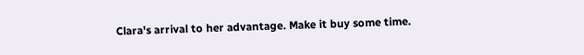Clara's arrival to her advantage. Make it buy some time.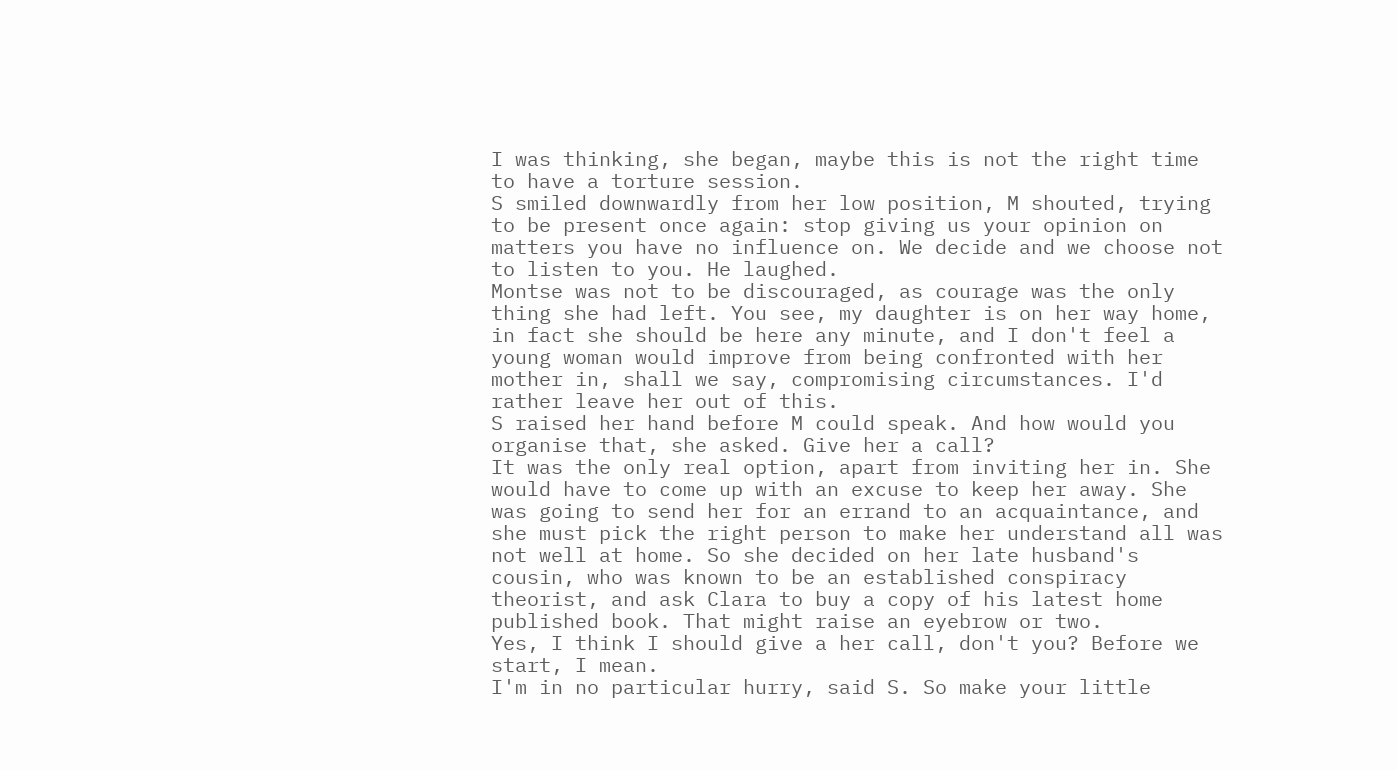I was thinking, she began, maybe this is not the right time to have a torture session.
S smiled downwardly from her low position, M shouted, trying to be present once again: stop giving us your opinion on matters you have no influence on. We decide and we choose not to listen to you. He laughed.
Montse was not to be discouraged, as courage was the only thing she had left. You see, my daughter is on her way home, in fact she should be here any minute, and I don't feel a young woman would improve from being confronted with her mother in, shall we say, compromising circumstances. I'd rather leave her out of this.
S raised her hand before M could speak. And how would you organise that, she asked. Give her a call?
It was the only real option, apart from inviting her in. She would have to come up with an excuse to keep her away. She was going to send her for an errand to an acquaintance, and she must pick the right person to make her understand all was not well at home. So she decided on her late husband's cousin, who was known to be an established conspiracy theorist, and ask Clara to buy a copy of his latest home published book. That might raise an eyebrow or two.
Yes, I think I should give a her call, don't you? Before we start, I mean.
I'm in no particular hurry, said S. So make your little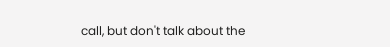call, but don't talk about the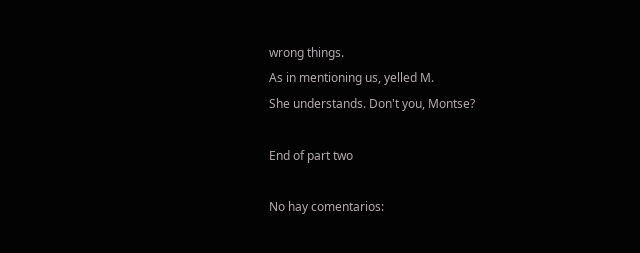wrong things.
As in mentioning us, yelled M.
She understands. Don't you, Montse?

End of part two

No hay comentarios: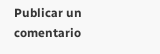Publicar un comentario